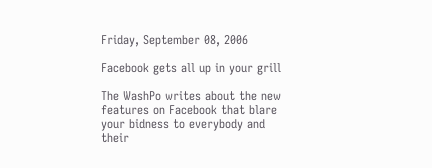Friday, September 08, 2006

Facebook gets all up in your grill

The WashPo writes about the new features on Facebook that blare your bidness to everybody and their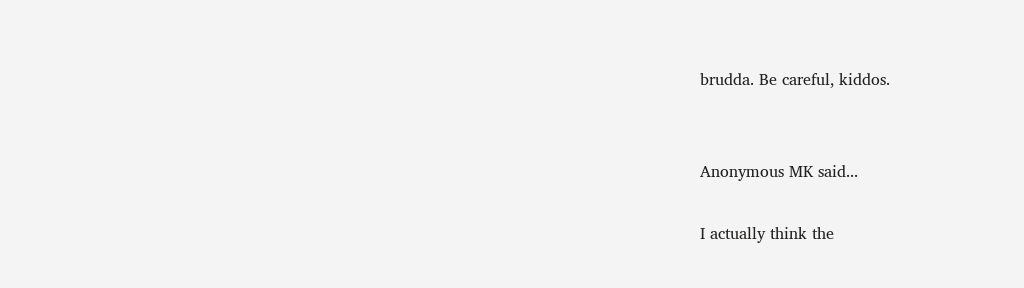brudda. Be careful, kiddos.


Anonymous MK said...

I actually think the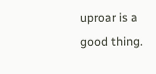uproar is a good thing.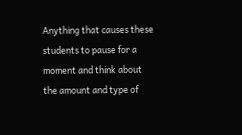Anything that causes these students to pause for a moment and think about the amount and type of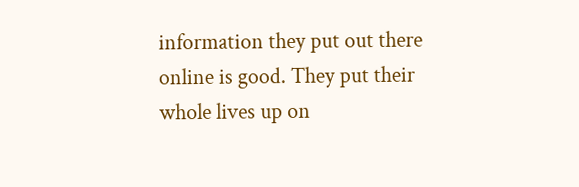information they put out there online is good. They put their whole lives up on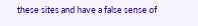these sites and have a false sense of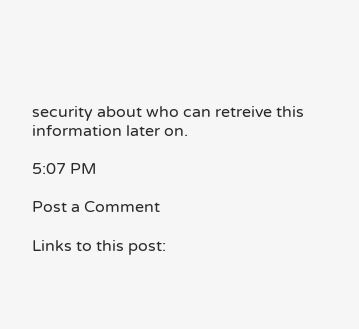security about who can retreive this information later on.

5:07 PM

Post a Comment

Links to this post: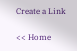Create a Link

<< Home